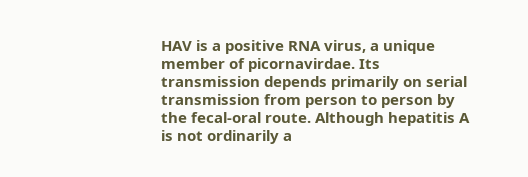HAV is a positive RNA virus, a unique member of picornavirdae. Its transmission depends primarily on serial transmission from person to person by the fecal-oral route. Although hepatitis A is not ordinarily a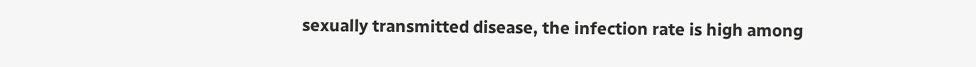sexually transmitted disease, the infection rate is high among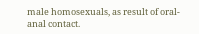male homosexuals, as result of oral-anal contact.